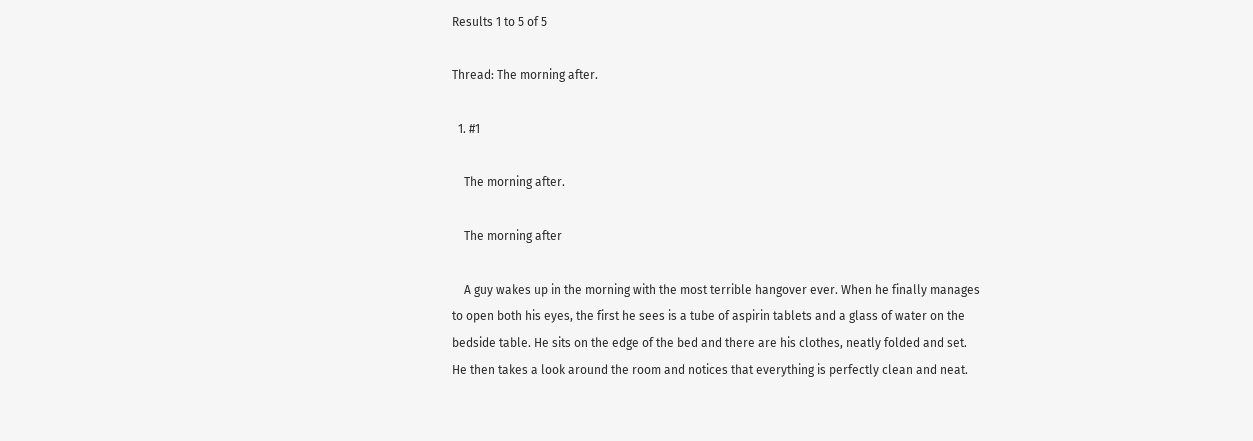Results 1 to 5 of 5

Thread: The morning after.

  1. #1

    The morning after.

    The morning after

    A guy wakes up in the morning with the most terrible hangover ever. When he finally manages to open both his eyes, the first he sees is a tube of aspirin tablets and a glass of water on the bedside table. He sits on the edge of the bed and there are his clothes, neatly folded and set. He then takes a look around the room and notices that everything is perfectly clean and neat.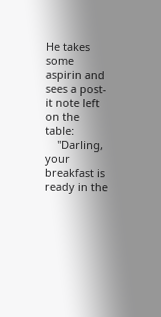He takes some aspirin and sees a post-it note left on the table:
    "Darling, your breakfast is ready in the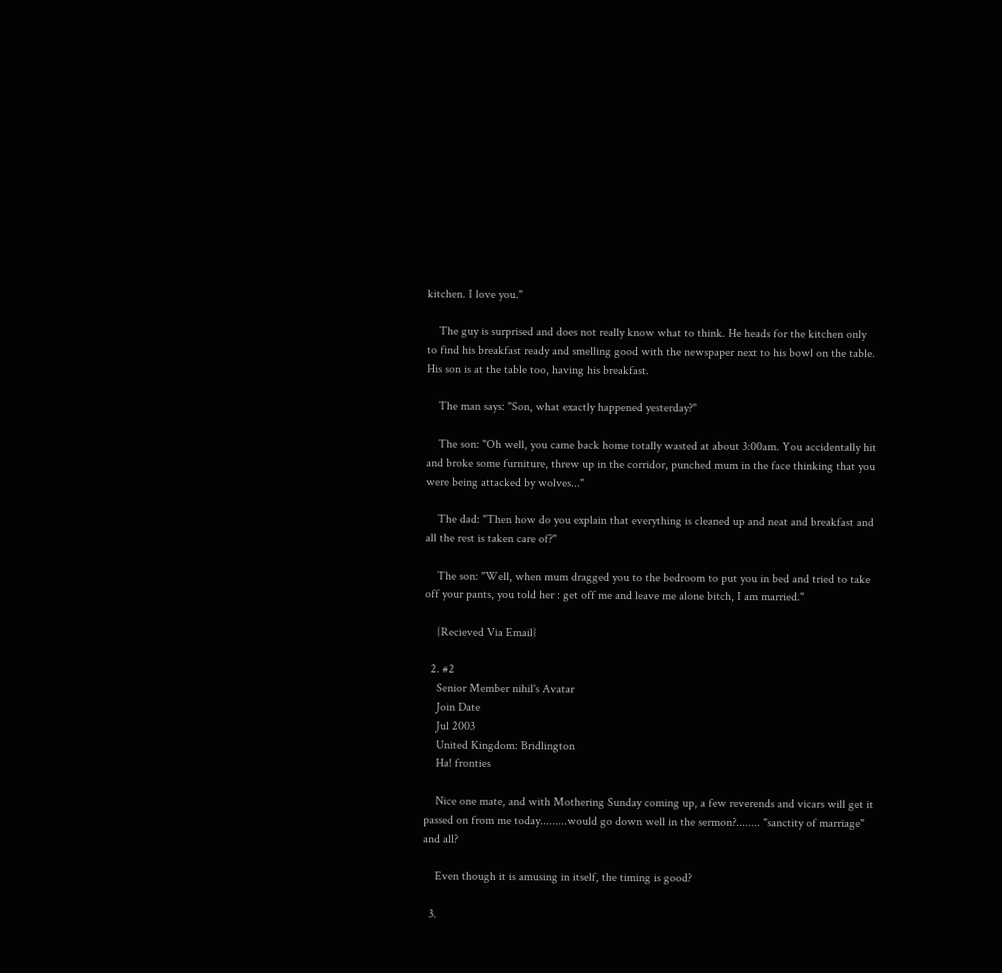kitchen. I love you."

    The guy is surprised and does not really know what to think. He heads for the kitchen only to find his breakfast ready and smelling good with the newspaper next to his bowl on the table. His son is at the table too, having his breakfast.

    The man says: "Son, what exactly happened yesterday?"

    The son: "Oh well, you came back home totally wasted at about 3:00am. You accidentally hit and broke some furniture, threw up in the corridor, punched mum in the face thinking that you were being attacked by wolves..."

    The dad: "Then how do you explain that everything is cleaned up and neat and breakfast and all the rest is taken care of?"

    The son: "Well, when mum dragged you to the bedroom to put you in bed and tried to take off your pants, you told her : get off me and leave me alone bitch, I am married."

    {Recieved Via Email}

  2. #2
    Senior Member nihil's Avatar
    Join Date
    Jul 2003
    United Kingdom: Bridlington
    Ha! fronties

    Nice one mate, and with Mothering Sunday coming up, a few reverends and vicars will get it passed on from me today.........would go down well in the sermon?........ "sanctity of marriage" and all?

    Even though it is amusing in itself, the timing is good?

  3.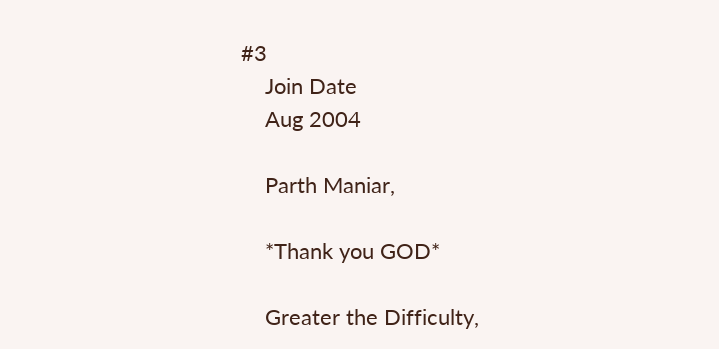#3
    Join Date
    Aug 2004

    Parth Maniar,

    *Thank you GOD*

    Greater the Difficulty,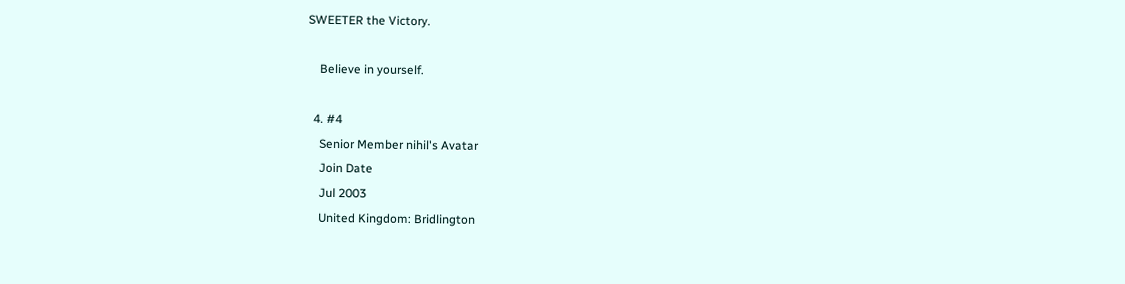SWEETER the Victory.

    Believe in yourself.

  4. #4
    Senior Member nihil's Avatar
    Join Date
    Jul 2003
    United Kingdom: Bridlington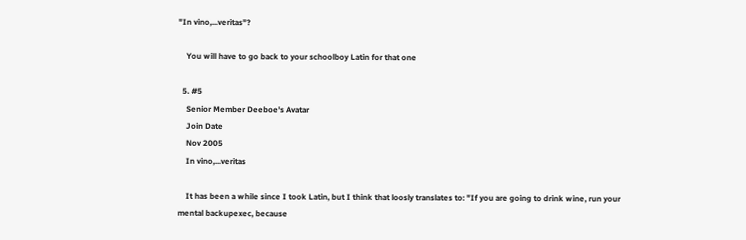"In vino,...veritas"?

    You will have to go back to your schoolboy Latin for that one

  5. #5
    Senior Member Deeboe's Avatar
    Join Date
    Nov 2005
    In vino,...veritas

    It has been a while since I took Latin, but I think that loosly translates to: "If you are going to drink wine, run your mental backupexec, because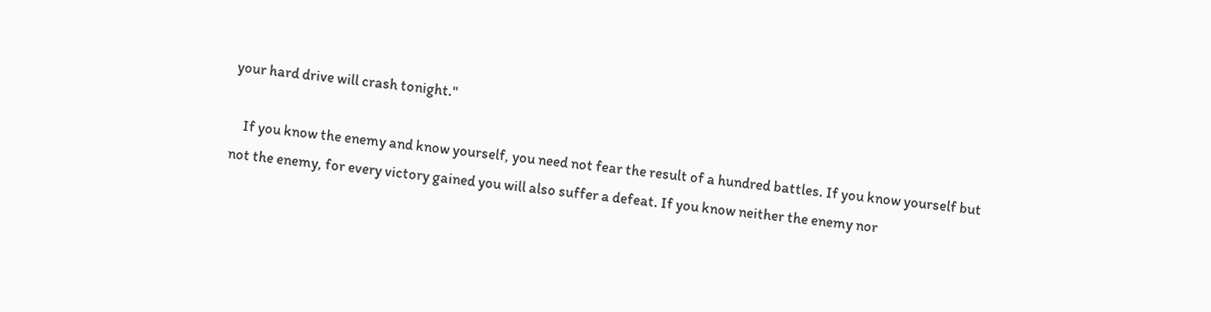your hard drive will crash tonight."

    If you know the enemy and know yourself, you need not fear the result of a hundred battles. If you know yourself but not the enemy, for every victory gained you will also suffer a defeat. If you know neither the enemy nor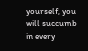yourself, you will succumb in every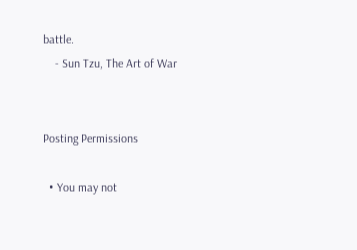battle.
    - Sun Tzu, The Art of War


Posting Permissions

  • You may not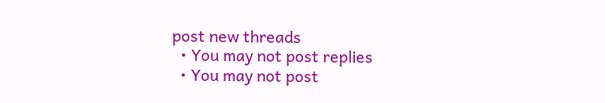post new threads
  • You may not post replies
  • You may not post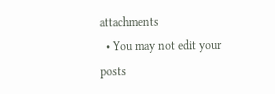attachments
  • You may not edit your posts